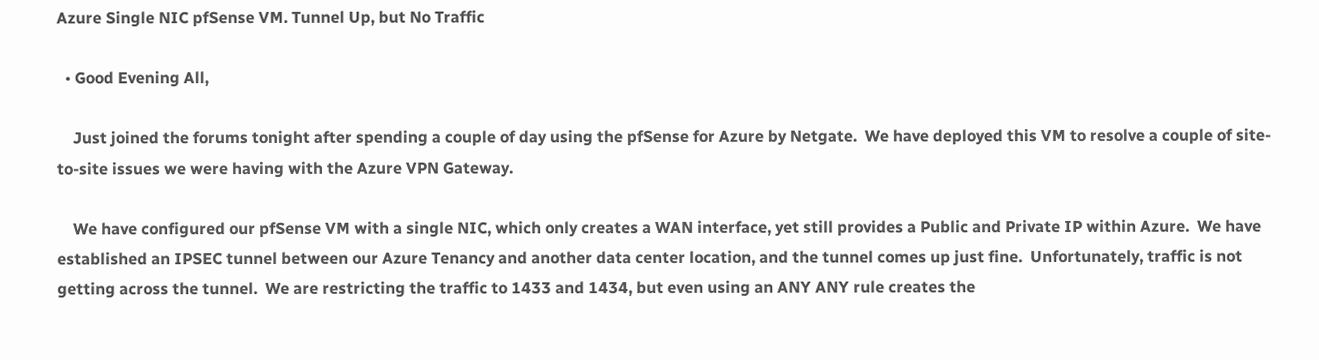Azure Single NIC pfSense VM. Tunnel Up, but No Traffic

  • Good Evening All,

    Just joined the forums tonight after spending a couple of day using the pfSense for Azure by Netgate.  We have deployed this VM to resolve a couple of site-to-site issues we were having with the Azure VPN Gateway.

    We have configured our pfSense VM with a single NIC, which only creates a WAN interface, yet still provides a Public and Private IP within Azure.  We have established an IPSEC tunnel between our Azure Tenancy and another data center location, and the tunnel comes up just fine.  Unfortunately, traffic is not getting across the tunnel.  We are restricting the traffic to 1433 and 1434, but even using an ANY ANY rule creates the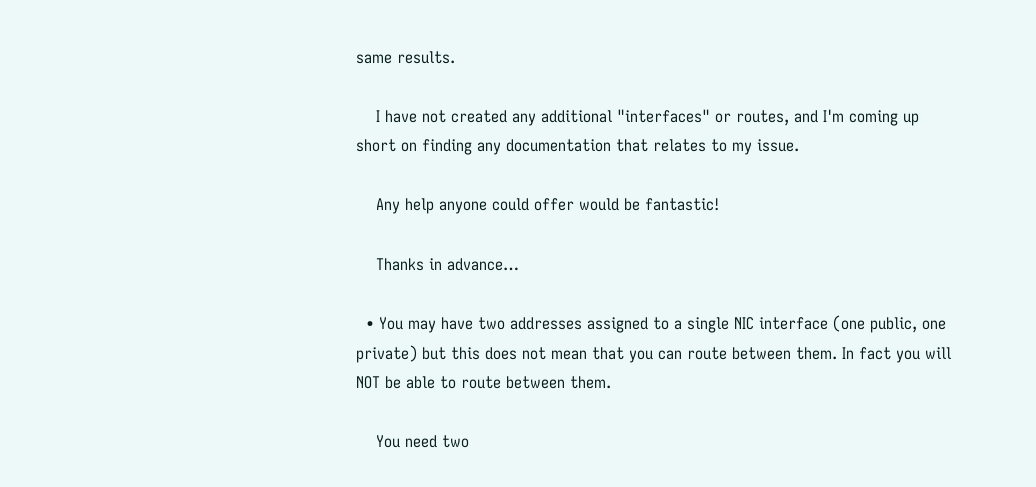same results.

    I have not created any additional "interfaces" or routes, and I'm coming up short on finding any documentation that relates to my issue.

    Any help anyone could offer would be fantastic!

    Thanks in advance…

  • You may have two addresses assigned to a single NIC interface (one public, one private) but this does not mean that you can route between them. In fact you will NOT be able to route between them.

    You need two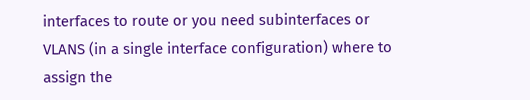interfaces to route or you need subinterfaces or VLANS (in a single interface configuration) where to assign the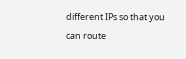different IPs so that you can route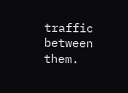traffic between them.